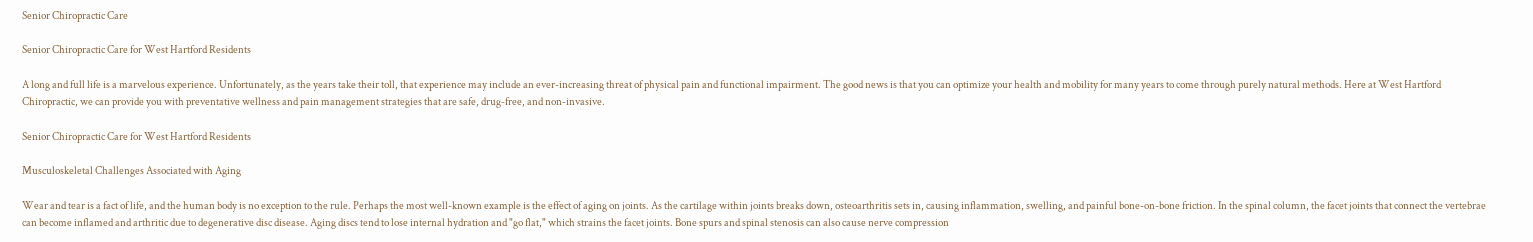Senior Chiropractic Care

Senior Chiropractic Care for West Hartford Residents

A long and full life is a marvelous experience. Unfortunately, as the years take their toll, that experience may include an ever-increasing threat of physical pain and functional impairment. The good news is that you can optimize your health and mobility for many years to come through purely natural methods. Here at West Hartford Chiropractic, we can provide you with preventative wellness and pain management strategies that are safe, drug-free, and non-invasive.

Senior Chiropractic Care for West Hartford Residents

Musculoskeletal Challenges Associated with Aging

Wear and tear is a fact of life, and the human body is no exception to the rule. Perhaps the most well-known example is the effect of aging on joints. As the cartilage within joints breaks down, osteoarthritis sets in, causing inflammation, swelling, and painful bone-on-bone friction. In the spinal column, the facet joints that connect the vertebrae can become inflamed and arthritic due to degenerative disc disease. Aging discs tend to lose internal hydration and "go flat," which strains the facet joints. Bone spurs and spinal stenosis can also cause nerve compression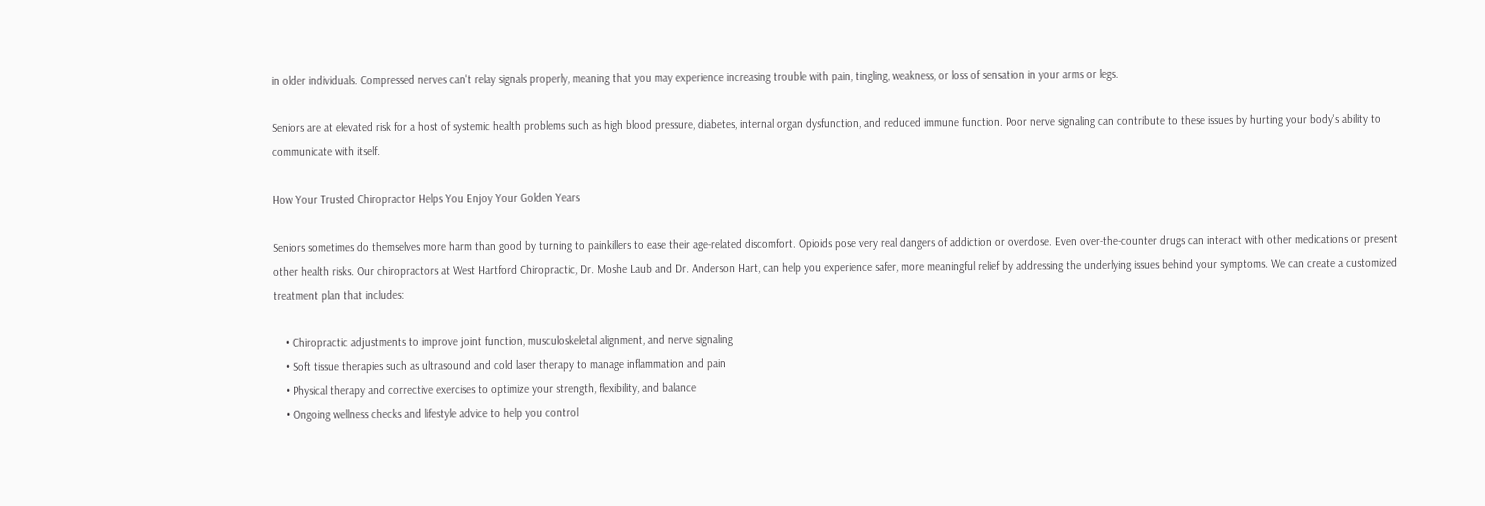in older individuals. Compressed nerves can't relay signals properly, meaning that you may experience increasing trouble with pain, tingling, weakness, or loss of sensation in your arms or legs.

Seniors are at elevated risk for a host of systemic health problems such as high blood pressure, diabetes, internal organ dysfunction, and reduced immune function. Poor nerve signaling can contribute to these issues by hurting your body's ability to communicate with itself.

How Your Trusted Chiropractor Helps You Enjoy Your Golden Years

Seniors sometimes do themselves more harm than good by turning to painkillers to ease their age-related discomfort. Opioids pose very real dangers of addiction or overdose. Even over-the-counter drugs can interact with other medications or present other health risks. Our chiropractors at West Hartford Chiropractic, Dr. Moshe Laub and Dr. Anderson Hart, can help you experience safer, more meaningful relief by addressing the underlying issues behind your symptoms. We can create a customized treatment plan that includes:

    • Chiropractic adjustments to improve joint function, musculoskeletal alignment, and nerve signaling
    • Soft tissue therapies such as ultrasound and cold laser therapy to manage inflammation and pain
    • Physical therapy and corrective exercises to optimize your strength, flexibility, and balance
    • Ongoing wellness checks and lifestyle advice to help you control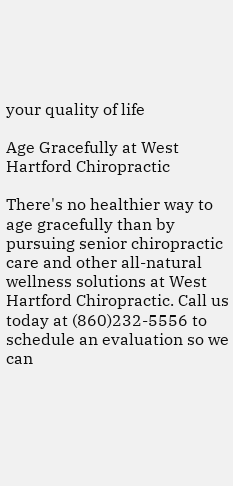your quality of life

Age Gracefully at West Hartford Chiropractic

There's no healthier way to age gracefully than by pursuing senior chiropractic care and other all-natural wellness solutions at West Hartford Chiropractic. Call us today at (860)232-5556 to schedule an evaluation so we can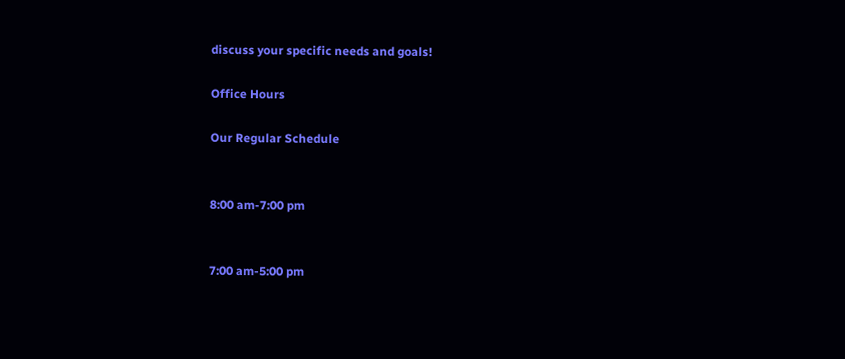discuss your specific needs and goals!

Office Hours

Our Regular Schedule


8:00 am-7:00 pm


7:00 am-5:00 pm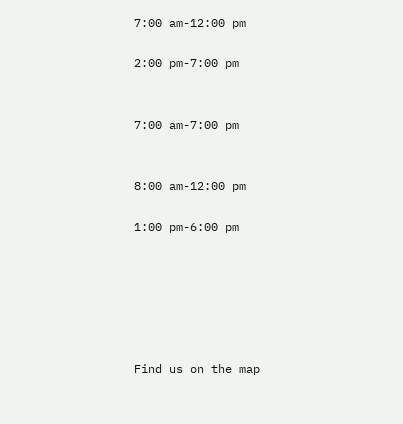7:00 am-12:00 pm

2:00 pm-7:00 pm


7:00 am-7:00 pm


8:00 am-12:00 pm

1:00 pm-6:00 pm






Find us on the map